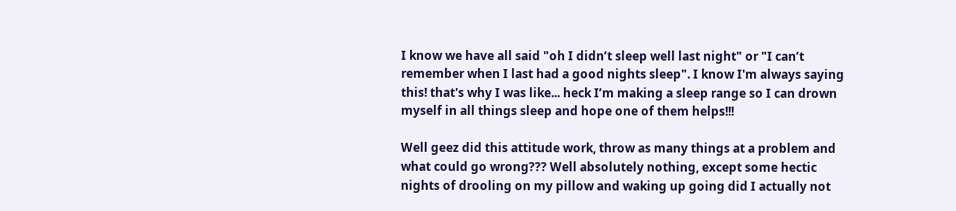I know we have all said "oh I didn’t sleep well last night" or "I can’t remember when I last had a good nights sleep". I know I'm always saying this! that's why I was like... heck I’m making a sleep range so I can drown myself in all things sleep and hope one of them helps!!!

Well geez did this attitude work, throw as many things at a problem and what could go wrong??? Well absolutely nothing, except some hectic nights of drooling on my pillow and waking up going did I actually not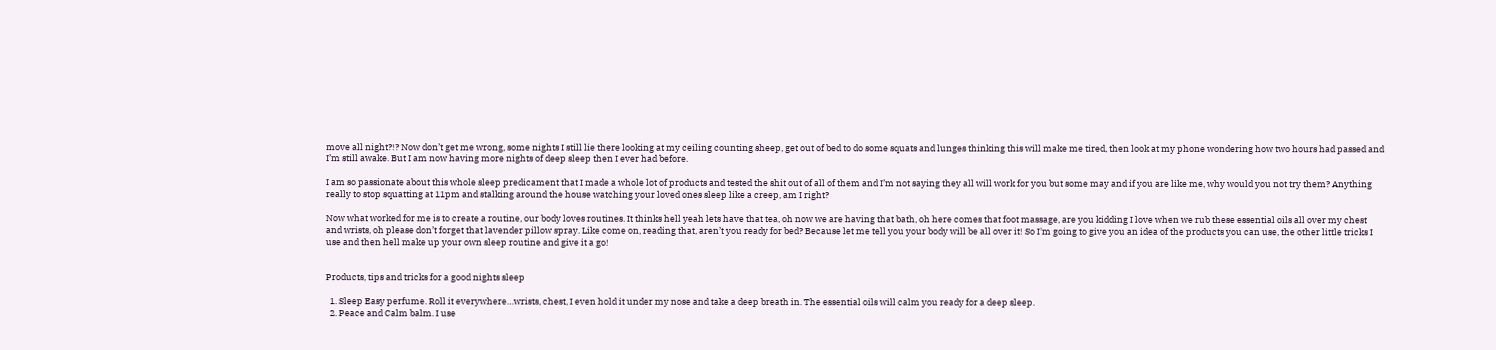move all night?!? Now don’t get me wrong, some nights I still lie there looking at my ceiling counting sheep, get out of bed to do some squats and lunges thinking this will make me tired, then look at my phone wondering how two hours had passed and I’m still awake. But I am now having more nights of deep sleep then I ever had before.

I am so passionate about this whole sleep predicament that I made a whole lot of products and tested the shit out of all of them and I’m not saying they all will work for you but some may and if you are like me, why would you not try them? Anything really to stop squatting at 11pm and stalking around the house watching your loved ones sleep like a creep, am I right?

Now what worked for me is to create a routine, our body loves routines. It thinks hell yeah lets have that tea, oh now we are having that bath, oh here comes that foot massage, are you kidding I love when we rub these essential oils all over my chest and wrists, oh please don’t forget that lavender pillow spray. Like come on, reading that, aren’t you ready for bed? Because let me tell you your body will be all over it! So I'm going to give you an idea of the products you can use, the other little tricks I use and then hell make up your own sleep routine and give it a go!


Products, tips and tricks for a good nights sleep

  1. Sleep Easy perfume. Roll it everywhere…wrists, chest, I even hold it under my nose and take a deep breath in. The essential oils will calm you ready for a deep sleep.
  2. Peace and Calm balm. I use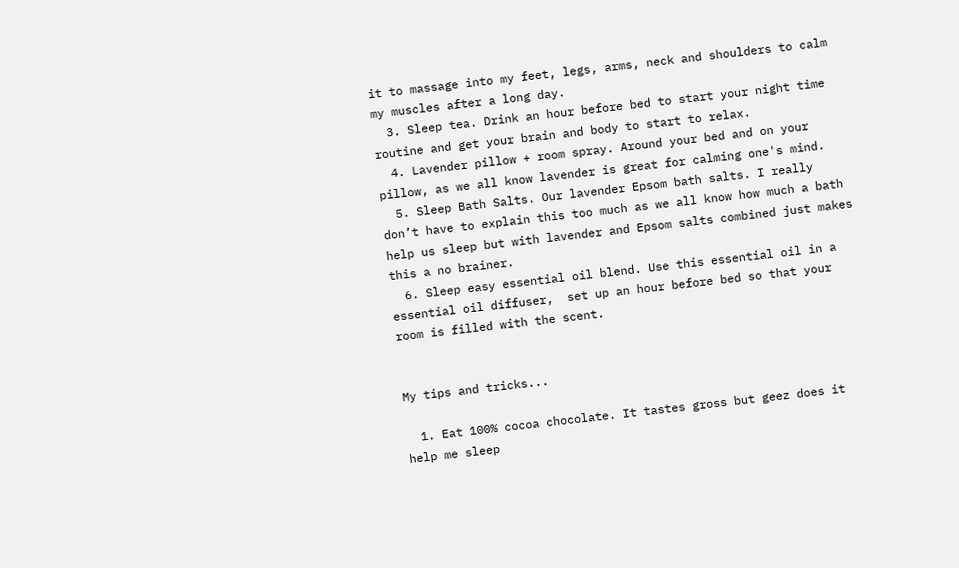it to massage into my feet, legs, arms, neck and shoulders to calm my muscles after a long day.
  3. Sleep tea. Drink an hour before bed to start your night time routine and get your brain and body to start to relax.
  4. Lavender pillow + room spray. Around your bed and on your pillow, as we all know lavender is great for calming one's mind.
  5. Sleep Bath Salts. Our lavender Epsom bath salts. I really don’t have to explain this too much as we all know how much a bath help us sleep but with lavender and Epsom salts combined just makes this a no brainer.
  6. Sleep easy essential oil blend. Use this essential oil in a essential oil diffuser,  set up an hour before bed so that your room is filled with the scent.


My tips and tricks...

  1. Eat 100% cocoa chocolate. It tastes gross but geez does it help me sleep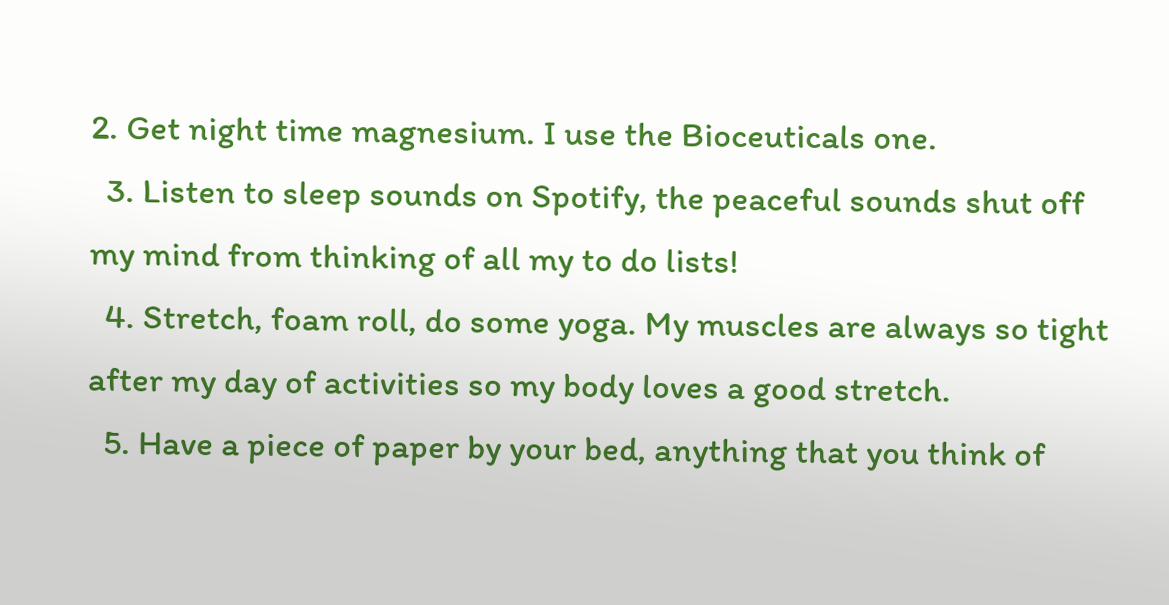2. Get night time magnesium. I use the Bioceuticals one.
  3. Listen to sleep sounds on Spotify, the peaceful sounds shut off my mind from thinking of all my to do lists!
  4. Stretch, foam roll, do some yoga. My muscles are always so tight after my day of activities so my body loves a good stretch.
  5. Have a piece of paper by your bed, anything that you think of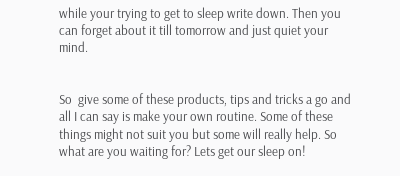while your trying to get to sleep write down. Then you can forget about it till tomorrow and just quiet your mind.


So  give some of these products, tips and tricks a go and all I can say is make your own routine. Some of these things might not suit you but some will really help. So what are you waiting for? Lets get our sleep on!